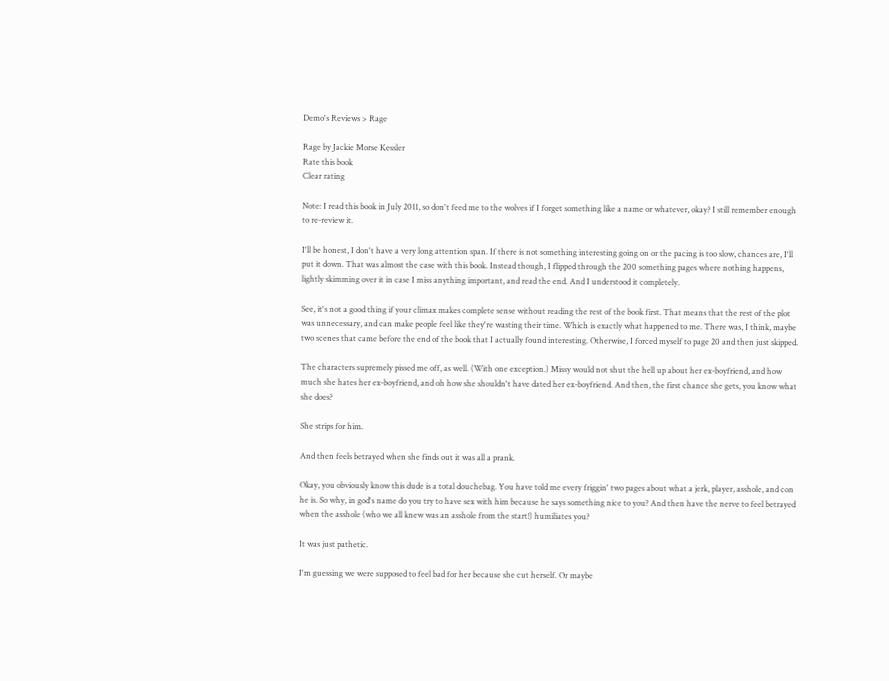Demo's Reviews > Rage

Rage by Jackie Morse Kessler
Rate this book
Clear rating

Note: I read this book in July 2011, so don't feed me to the wolves if I forget something like a name or whatever, okay? I still remember enough to re-review it.

I'll be honest, I don't have a very long attention span. If there is not something interesting going on or the pacing is too slow, chances are, I'll put it down. That was almost the case with this book. Instead though, I flipped through the 200 something pages where nothing happens, lightly skimming over it in case I miss anything important, and read the end. And I understood it completely.

See, it's not a good thing if your climax makes complete sense without reading the rest of the book first. That means that the rest of the plot was unnecessary, and can make people feel like they're wasting their time. Which is exactly what happened to me. There was, I think, maybe two scenes that came before the end of the book that I actually found interesting. Otherwise, I forced myself to page 20 and then just skipped.

The characters supremely pissed me off, as well. (With one exception.) Missy would not shut the hell up about her ex-boyfriend, and how much she hates her ex-boyfriend, and oh how she shouldn't have dated her ex-boyfriend. And then, the first chance she gets, you know what she does?

She strips for him.

And then feels betrayed when she finds out it was all a prank.

Okay, you obviously know this dude is a total douchebag. You have told me every friggin' two pages about what a jerk, player, asshole, and con he is. So why, in god's name do you try to have sex with him because he says something nice to you? And then have the nerve to feel betrayed when the asshole (who we all knew was an asshole from the start!) humiliates you?

It was just pathetic.

I'm guessing we were supposed to feel bad for her because she cut herself. Or maybe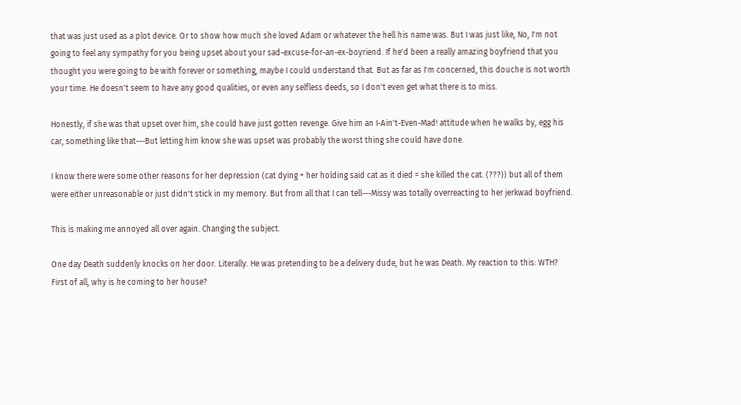that was just used as a plot device. Or to show how much she loved Adam or whatever the hell his name was. But I was just like, No, I'm not going to feel any sympathy for you being upset about your sad-excuse-for-an-ex-boyriend. If he'd been a really amazing boyfriend that you thought you were going to be with forever or something, maybe I could understand that. But as far as I'm concerned, this douche is not worth your time. He doesn't seem to have any good qualities, or even any selfless deeds, so I don't even get what there is to miss.

Honestly, if she was that upset over him, she could have just gotten revenge. Give him an I-Ain't-Even-Mad! attitude when he walks by, egg his car, something like that---But letting him know she was upset was probably the worst thing she could have done.

I know there were some other reasons for her depression (cat dying + her holding said cat as it died = she killed the cat. (???)) but all of them were either unreasonable or just didn't stick in my memory. But from all that I can tell---Missy was totally overreacting to her jerkwad boyfriend.

This is making me annoyed all over again. Changing the subject.

One day Death suddenly knocks on her door. Literally. He was pretending to be a delivery dude, but he was Death. My reaction to this: WTH? First of all, why is he coming to her house?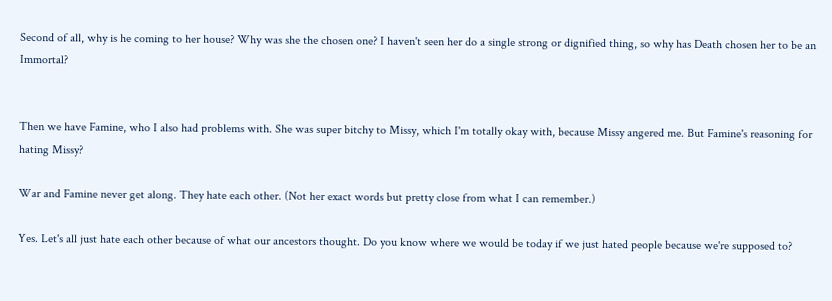Second of all, why is he coming to her house? Why was she the chosen one? I haven't seen her do a single strong or dignified thing, so why has Death chosen her to be an Immortal?


Then we have Famine, who I also had problems with. She was super bitchy to Missy, which I'm totally okay with, because Missy angered me. But Famine's reasoning for hating Missy?

War and Famine never get along. They hate each other. (Not her exact words but pretty close from what I can remember.)

Yes. Let's all just hate each other because of what our ancestors thought. Do you know where we would be today if we just hated people because we're supposed to?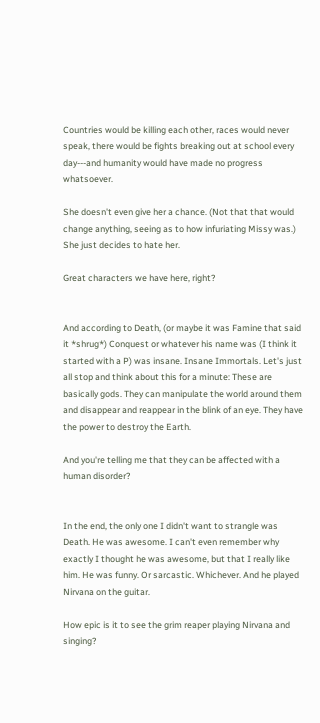Countries would be killing each other, races would never speak, there would be fights breaking out at school every day---and humanity would have made no progress whatsoever.

She doesn't even give her a chance. (Not that that would change anything, seeing as to how infuriating Missy was.) She just decides to hate her.

Great characters we have here, right?


And according to Death, (or maybe it was Famine that said it *shrug*) Conquest or whatever his name was (I think it started with a P) was insane. Insane Immortals. Let's just all stop and think about this for a minute: These are basically gods. They can manipulate the world around them and disappear and reappear in the blink of an eye. They have the power to destroy the Earth.

And you're telling me that they can be affected with a human disorder?


In the end, the only one I didn't want to strangle was Death. He was awesome. I can't even remember why exactly I thought he was awesome, but that I really like him. He was funny. Or sarcastic. Whichever. And he played Nirvana on the guitar.

How epic is it to see the grim reaper playing Nirvana and singing?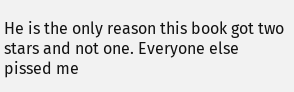He is the only reason this book got two stars and not one. Everyone else pissed me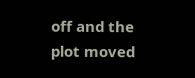off and the plot moved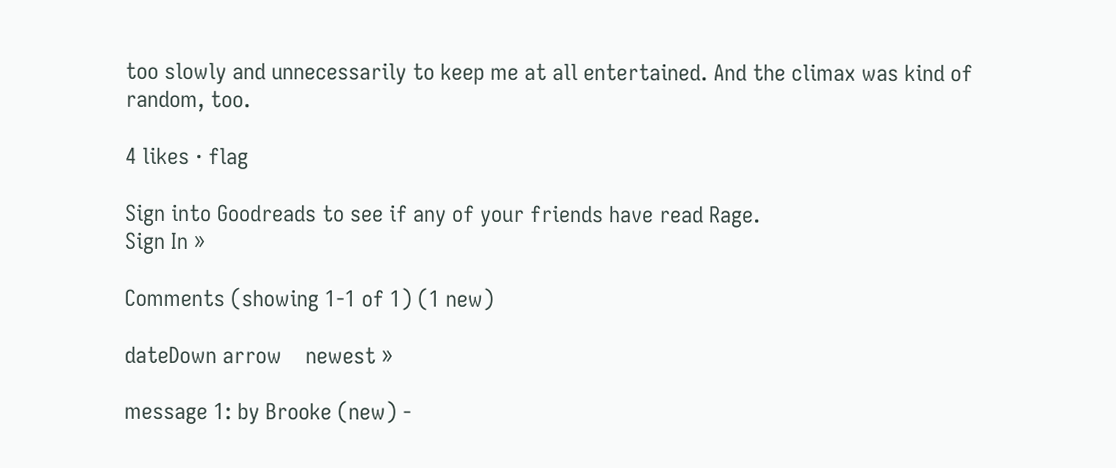too slowly and unnecessarily to keep me at all entertained. And the climax was kind of random, too.

4 likes · flag

Sign into Goodreads to see if any of your friends have read Rage.
Sign In »

Comments (showing 1-1 of 1) (1 new)

dateDown arrow    newest »

message 1: by Brooke (new) -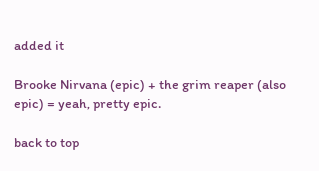added it

Brooke Nirvana (epic) + the grim reaper (also epic) = yeah, pretty epic.

back to top